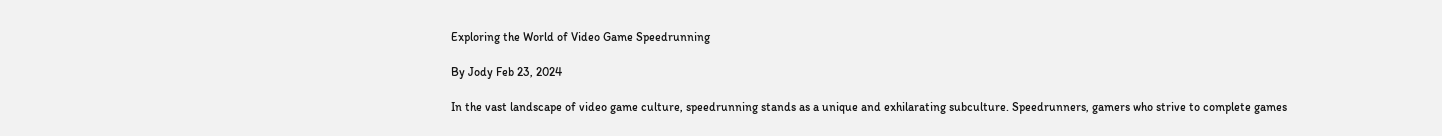Exploring the World of Video Game Speedrunning

By Jody Feb 23, 2024

In the vast landscape of video game culture, speedrunning stands as a unique and exhilarating subculture. Speedrunners, gamers who strive to complete games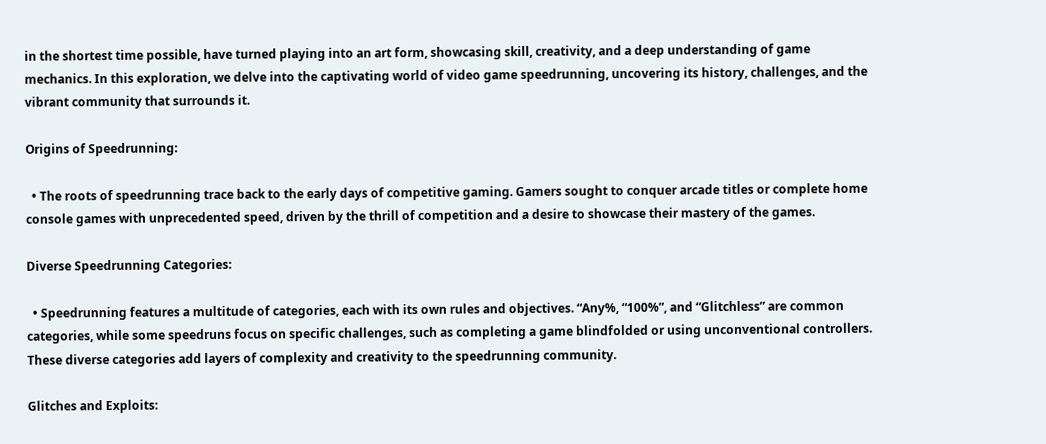in the shortest time possible, have turned playing into an art form, showcasing skill, creativity, and a deep understanding of game mechanics. In this exploration, we delve into the captivating world of video game speedrunning, uncovering its history, challenges, and the vibrant community that surrounds it.

Origins of Speedrunning:

  • The roots of speedrunning trace back to the early days of competitive gaming. Gamers sought to conquer arcade titles or complete home console games with unprecedented speed, driven by the thrill of competition and a desire to showcase their mastery of the games.

Diverse Speedrunning Categories:

  • Speedrunning features a multitude of categories, each with its own rules and objectives. “Any%, “100%”, and “Glitchless” are common categories, while some speedruns focus on specific challenges, such as completing a game blindfolded or using unconventional controllers. These diverse categories add layers of complexity and creativity to the speedrunning community.

Glitches and Exploits: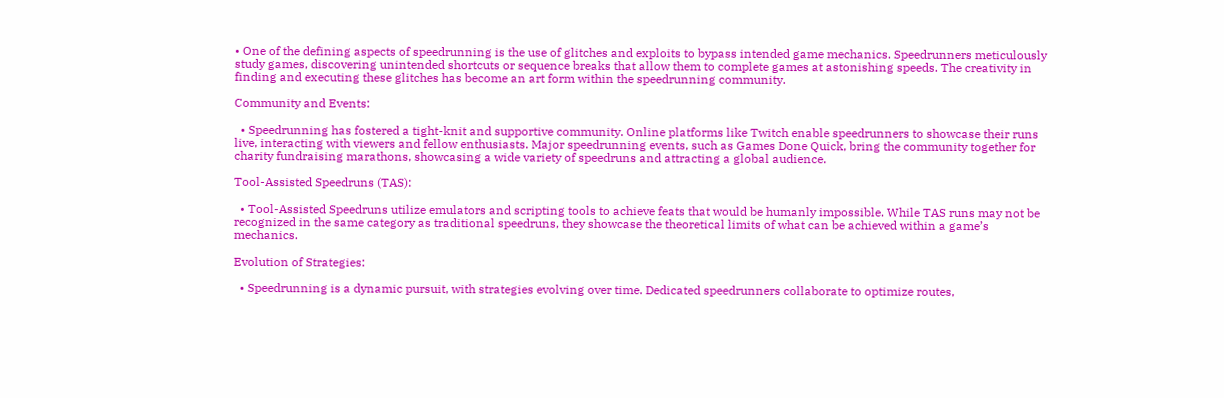• One of the defining aspects of speedrunning is the use of glitches and exploits to bypass intended game mechanics. Speedrunners meticulously study games, discovering unintended shortcuts or sequence breaks that allow them to complete games at astonishing speeds. The creativity in finding and executing these glitches has become an art form within the speedrunning community.

Community and Events:

  • Speedrunning has fostered a tight-knit and supportive community. Online platforms like Twitch enable speedrunners to showcase their runs live, interacting with viewers and fellow enthusiasts. Major speedrunning events, such as Games Done Quick, bring the community together for charity fundraising marathons, showcasing a wide variety of speedruns and attracting a global audience.

Tool-Assisted Speedruns (TAS):

  • Tool-Assisted Speedruns utilize emulators and scripting tools to achieve feats that would be humanly impossible. While TAS runs may not be recognized in the same category as traditional speedruns, they showcase the theoretical limits of what can be achieved within a game’s mechanics.

Evolution of Strategies:

  • Speedrunning is a dynamic pursuit, with strategies evolving over time. Dedicated speedrunners collaborate to optimize routes,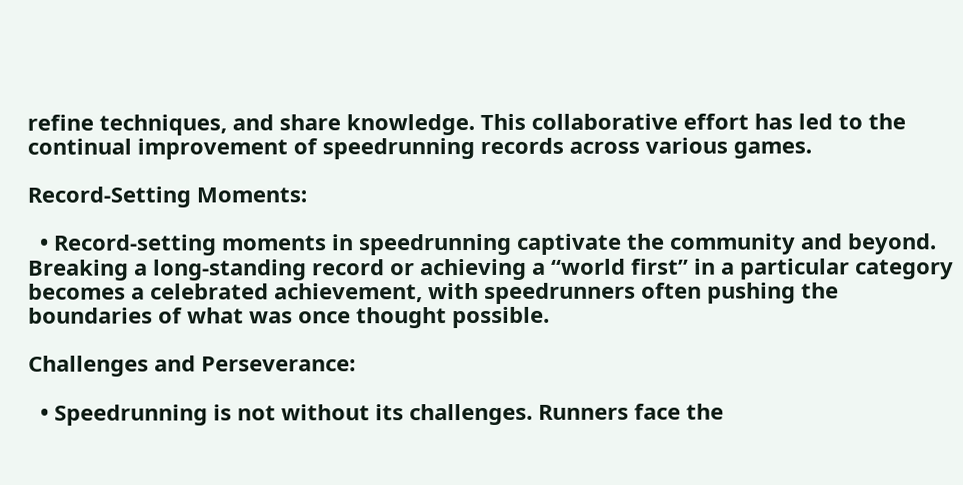refine techniques, and share knowledge. This collaborative effort has led to the continual improvement of speedrunning records across various games.

Record-Setting Moments:

  • Record-setting moments in speedrunning captivate the community and beyond. Breaking a long-standing record or achieving a “world first” in a particular category becomes a celebrated achievement, with speedrunners often pushing the boundaries of what was once thought possible.

Challenges and Perseverance:

  • Speedrunning is not without its challenges. Runners face the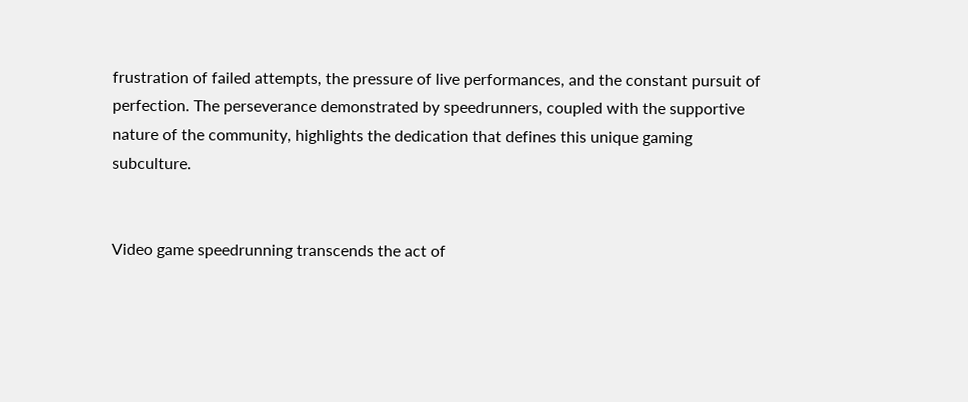frustration of failed attempts, the pressure of live performances, and the constant pursuit of perfection. The perseverance demonstrated by speedrunners, coupled with the supportive nature of the community, highlights the dedication that defines this unique gaming subculture.


Video game speedrunning transcends the act of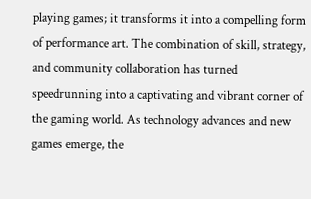playing games; it transforms it into a compelling form of performance art. The combination of skill, strategy, and community collaboration has turned speedrunning into a captivating and vibrant corner of the gaming world. As technology advances and new games emerge, the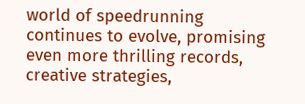world of speedrunning continues to evolve, promising even more thrilling records, creative strategies,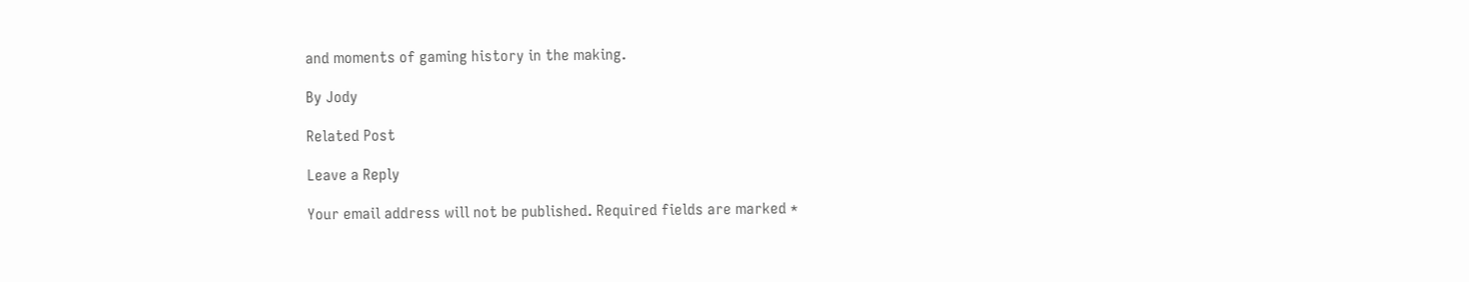and moments of gaming history in the making.

By Jody

Related Post

Leave a Reply

Your email address will not be published. Required fields are marked *